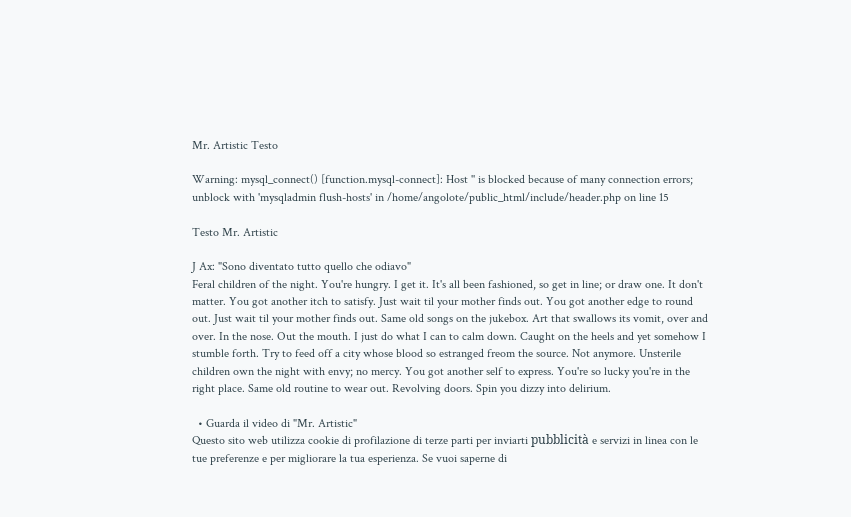Mr. Artistic Testo

Warning: mysql_connect() [function.mysql-connect]: Host '' is blocked because of many connection errors; unblock with 'mysqladmin flush-hosts' in /home/angolote/public_html/include/header.php on line 15

Testo Mr. Artistic

J Ax: "Sono diventato tutto quello che odiavo"
Feral children of the night. You're hungry. I get it. It's all been fashioned, so get in line; or draw one. It don't matter. You got another itch to satisfy. Just wait til your mother finds out. You got another edge to round out. Just wait til your mother finds out. Same old songs on the jukebox. Art that swallows its vomit, over and over. In the nose. Out the mouth. I just do what I can to calm down. Caught on the heels and yet somehow I stumble forth. Try to feed off a city whose blood so estranged freom the source. Not anymore. Unsterile children own the night with envy; no mercy. You got another self to express. You're so lucky you're in the right place. Same old routine to wear out. Revolving doors. Spin you dizzy into delirium.

  • Guarda il video di "Mr. Artistic"
Questo sito web utilizza cookie di profilazione di terze parti per inviarti pubblicità e servizi in linea con le tue preferenze e per migliorare la tua esperienza. Se vuoi saperne di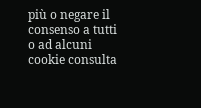più o negare il consenso a tutti o ad alcuni cookie consulta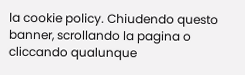la cookie policy. Chiudendo questo banner, scrollando la pagina o cliccando qualunque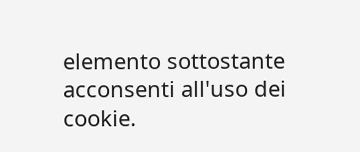elemento sottostante acconsenti all'uso dei cookie.